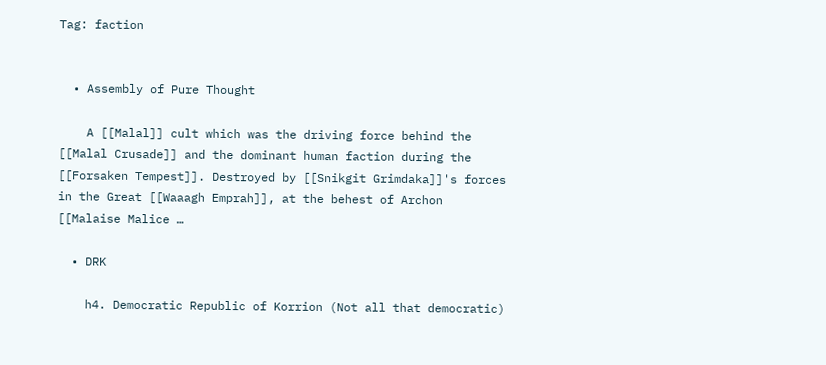Tag: faction


  • Assembly of Pure Thought

    A [[Malal]] cult which was the driving force behind the [[Malal Crusade]] and the dominant human faction during the [[Forsaken Tempest]]. Destroyed by [[Snikgit Grimdaka]]'s forces in the Great [[Waaagh Emprah]], at the behest of Archon [[Malaise Malice …

  • DRK

    h4. Democratic Republic of Korrion (Not all that democratic)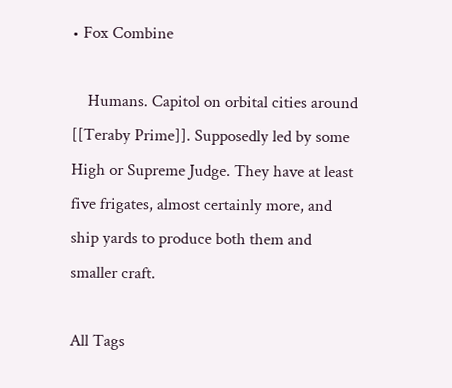• Fox Combine

    Humans. Capitol on orbital cities around [[Teraby Prime]]. Supposedly led by some High or Supreme Judge. They have at least five frigates, almost certainly more, and ship yards to produce both them and smaller craft.

All Tags